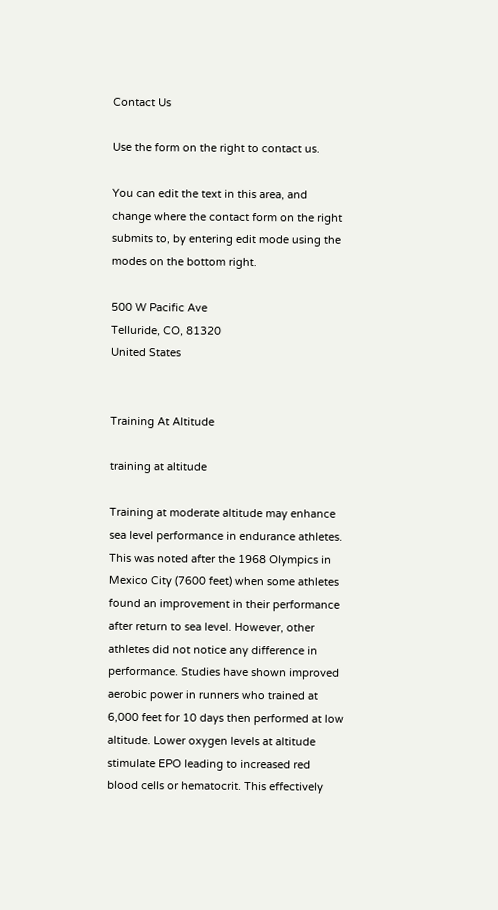Contact Us

Use the form on the right to contact us.

You can edit the text in this area, and change where the contact form on the right submits to, by entering edit mode using the modes on the bottom right.

500 W Pacific Ave
Telluride, CO, 81320
United States


Training At Altitude

training at altitude

Training at moderate altitude may enhance sea level performance in endurance athletes. This was noted after the 1968 Olympics in Mexico City (7600 feet) when some athletes found an improvement in their performance after return to sea level. However, other athletes did not notice any difference in performance. Studies have shown improved aerobic power in runners who trained at 6,000 feet for 10 days then performed at low altitude. Lower oxygen levels at altitude stimulate EPO leading to increased red blood cells or hematocrit. This effectively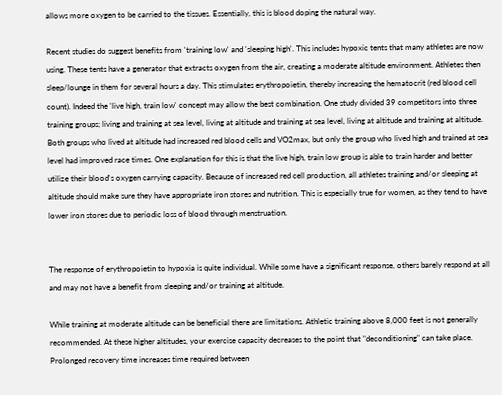allows more oxygen to be carried to the tissues. Essentially, this is blood doping the natural way.

Recent studies do suggest benefits from 'training low' and 'sleeping high'. This includes hypoxic tents that many athletes are now using. These tents have a generator that extracts oxygen from the air, creating a moderate altitude environment. Athletes then sleep/lounge in them for several hours a day. This stimulates erythropoietin, thereby increasing the hematocrit (red blood cell count). Indeed the 'live high, train low' concept may allow the best combination. One study divided 39 competitors into three training groups; living and training at sea level, living at altitude and training at sea level, living at altitude and training at altitude. Both groups who lived at altitude had increased red blood cells and VO2max, but only the group who lived high and trained at sea level had improved race times. One explanation for this is that the live high, train low group is able to train harder and better utilize their blood's oxygen carrying capacity. Because of increased red cell production, all athletes training and/or sleeping at altitude should make sure they have appropriate iron stores and nutrition. This is especially true for women, as they tend to have lower iron stores due to periodic loss of blood through menstruation.


The response of erythropoietin to hypoxia is quite individual. While some have a significant response, others barely respond at all and may not have a benefit from sleeping and/or training at altitude.

While training at moderate altitude can be beneficial there are limitations. Athletic training above 8,000 feet is not generally recommended. At these higher altitudes, your exercise capacity decreases to the point that "deconditioning" can take place. Prolonged recovery time increases time required between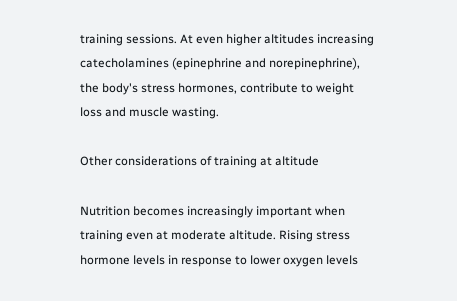training sessions. At even higher altitudes increasing catecholamines (epinephrine and norepinephrine), the body's stress hormones, contribute to weight loss and muscle wasting.

Other considerations of training at altitude

Nutrition becomes increasingly important when training even at moderate altitude. Rising stress hormone levels in response to lower oxygen levels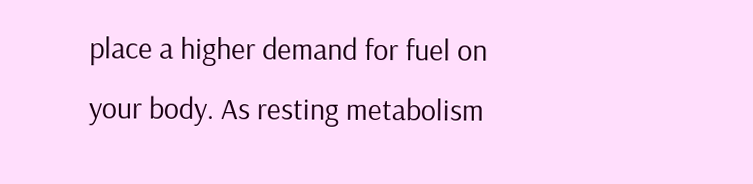place a higher demand for fuel on your body. As resting metabolism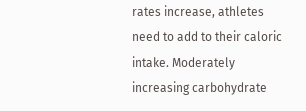rates increase, athletes need to add to their caloric intake. Moderately increasing carbohydrate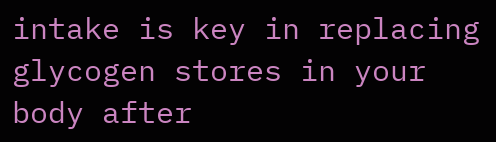intake is key in replacing glycogen stores in your body after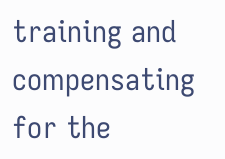training and compensating for the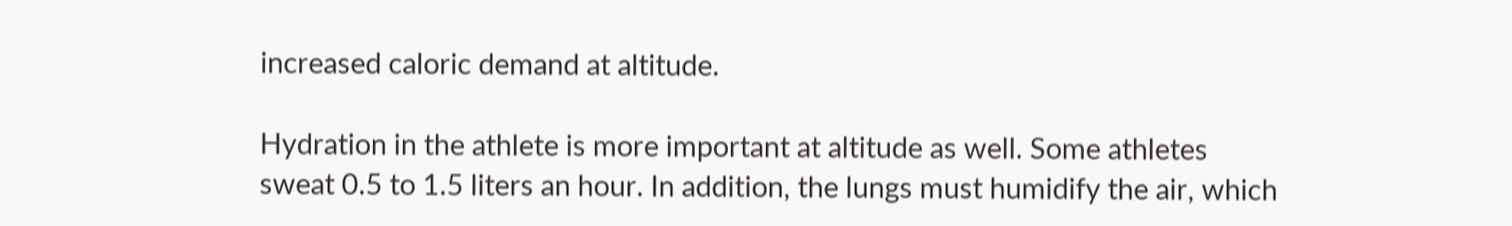increased caloric demand at altitude.

Hydration in the athlete is more important at altitude as well. Some athletes sweat 0.5 to 1.5 liters an hour. In addition, the lungs must humidify the air, which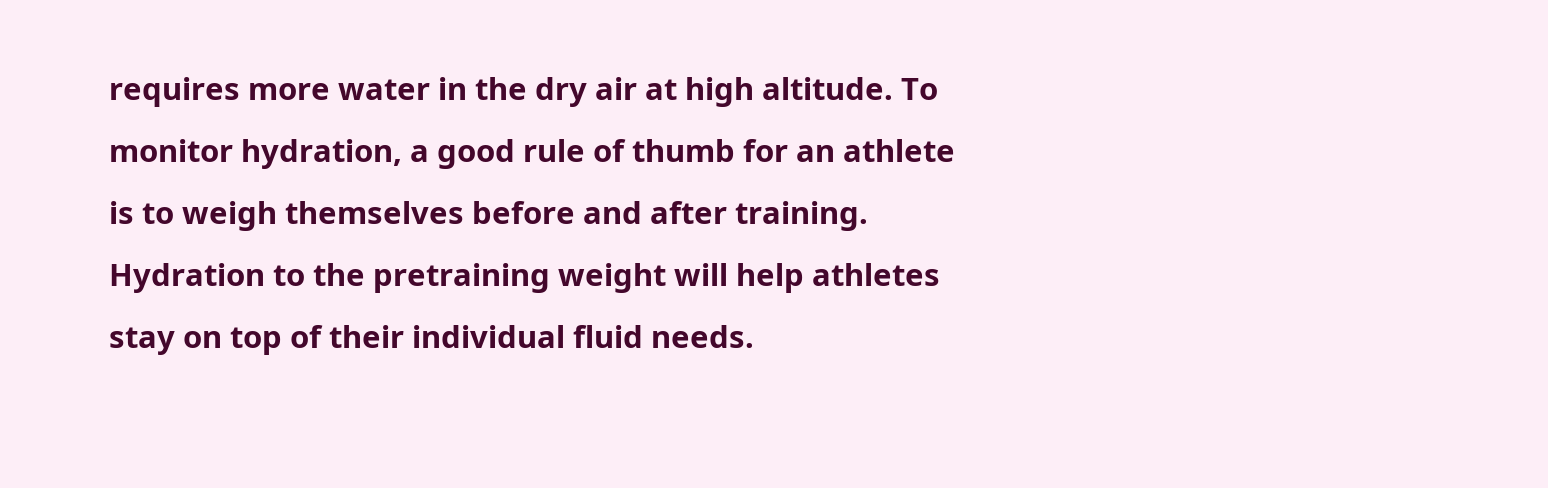requires more water in the dry air at high altitude. To monitor hydration, a good rule of thumb for an athlete is to weigh themselves before and after training. Hydration to the pretraining weight will help athletes stay on top of their individual fluid needs.